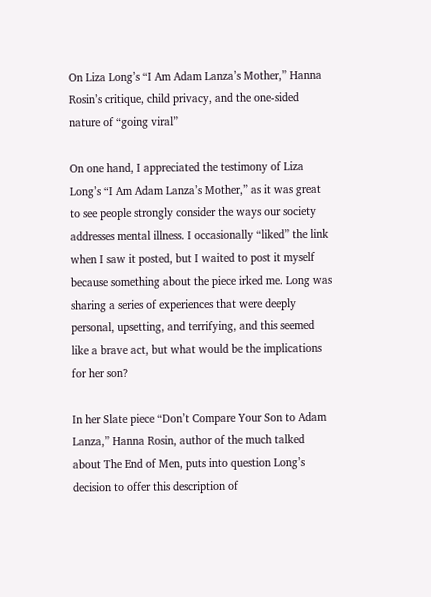On Liza Long’s “I Am Adam Lanza’s Mother,” Hanna Rosin’s critique, child privacy, and the one-sided nature of “going viral”

On one hand, I appreciated the testimony of Liza Long’s “I Am Adam Lanza’s Mother,” as it was great to see people strongly consider the ways our society addresses mental illness. I occasionally “liked” the link when I saw it posted, but I waited to post it myself because something about the piece irked me. Long was sharing a series of experiences that were deeply personal, upsetting, and terrifying, and this seemed like a brave act, but what would be the implications for her son?

In her Slate piece “Don’t Compare Your Son to Adam Lanza,” Hanna Rosin, author of the much talked about The End of Men, puts into question Long’s decision to offer this description of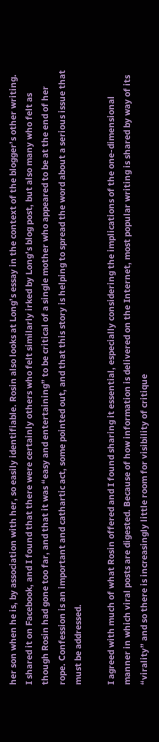her son when he is, by association with her, so easily identifiable. Rosin also looks at Long’s essay in the context of the blogger’s other writing. I shared it on Facebook, and I found that there were certainly others who felt similarly irked by Long’s blog post, but also many who felt as though Rosin had gone too far, and that it was “easy and entertaining” to be critical of a single mother who appeared to be at the end of her rope. Confession is an important and cathartic act, some pointed out, and that this story is helping to spread the word about a serious issue that must be addressed.

I agreed with much of what Rosin offered and I found sharing it essential, especially considering the implications of the one-dimensional manner in which viral posts are digested. Because of how information is delivered on the Internet, most popular writing is shared by way of its “virality” and so there is increasingly little room for visibility of critique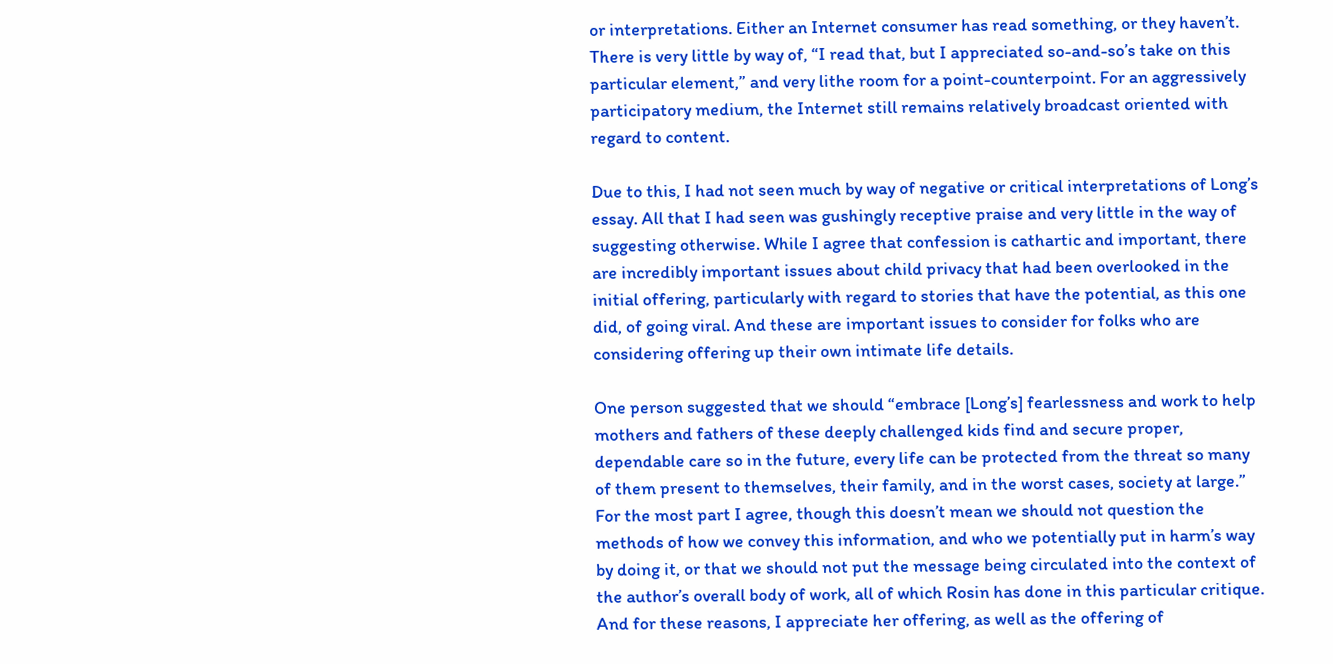or interpretations. Either an Internet consumer has read something, or they haven’t. There is very little by way of, “I read that, but I appreciated so-and-so’s take on this particular element,” and very lithe room for a point-counterpoint. For an aggressively participatory medium, the Internet still remains relatively broadcast oriented with regard to content.

Due to this, I had not seen much by way of negative or critical interpretations of Long’s essay. All that I had seen was gushingly receptive praise and very little in the way of suggesting otherwise. While I agree that confession is cathartic and important, there are incredibly important issues about child privacy that had been overlooked in the initial offering, particularly with regard to stories that have the potential, as this one did, of going viral. And these are important issues to consider for folks who are considering offering up their own intimate life details.

One person suggested that we should “embrace [Long’s] fearlessness and work to help mothers and fathers of these deeply challenged kids find and secure proper, dependable care so in the future, every life can be protected from the threat so many of them present to themselves, their family, and in the worst cases, society at large.” For the most part I agree, though this doesn’t mean we should not question the methods of how we convey this information, and who we potentially put in harm’s way by doing it, or that we should not put the message being circulated into the context of the author’s overall body of work, all of which Rosin has done in this particular critique. And for these reasons, I appreciate her offering, as well as the offering of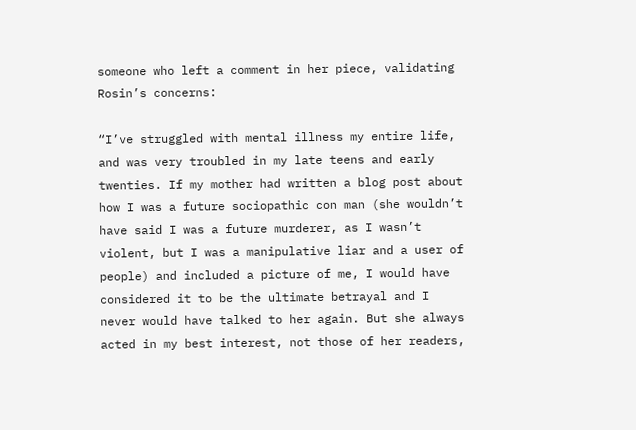someone who left a comment in her piece, validating Rosin’s concerns:

“I’ve struggled with mental illness my entire life, and was very troubled in my late teens and early twenties. If my mother had written a blog post about how I was a future sociopathic con man (she wouldn’t have said I was a future murderer, as I wasn’t violent, but I was a manipulative liar and a user of people) and included a picture of me, I would have considered it to be the ultimate betrayal and I never would have talked to her again. But she always acted in my best interest, not those of her readers,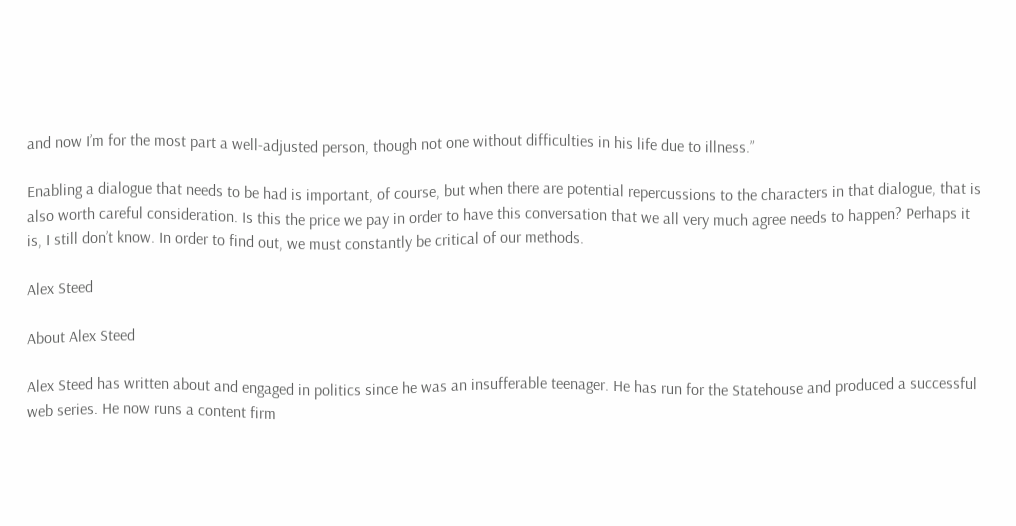and now I’m for the most part a well-adjusted person, though not one without difficulties in his life due to illness.”

Enabling a dialogue that needs to be had is important, of course, but when there are potential repercussions to the characters in that dialogue, that is also worth careful consideration. Is this the price we pay in order to have this conversation that we all very much agree needs to happen? Perhaps it is, I still don’t know. In order to find out, we must constantly be critical of our methods.

Alex Steed

About Alex Steed

Alex Steed has written about and engaged in politics since he was an insufferable teenager. He has run for the Statehouse and produced a successful web series. He now runs a content firm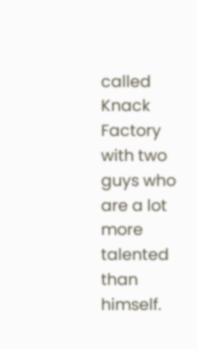called Knack Factory with two guys who are a lot more talented than himself.